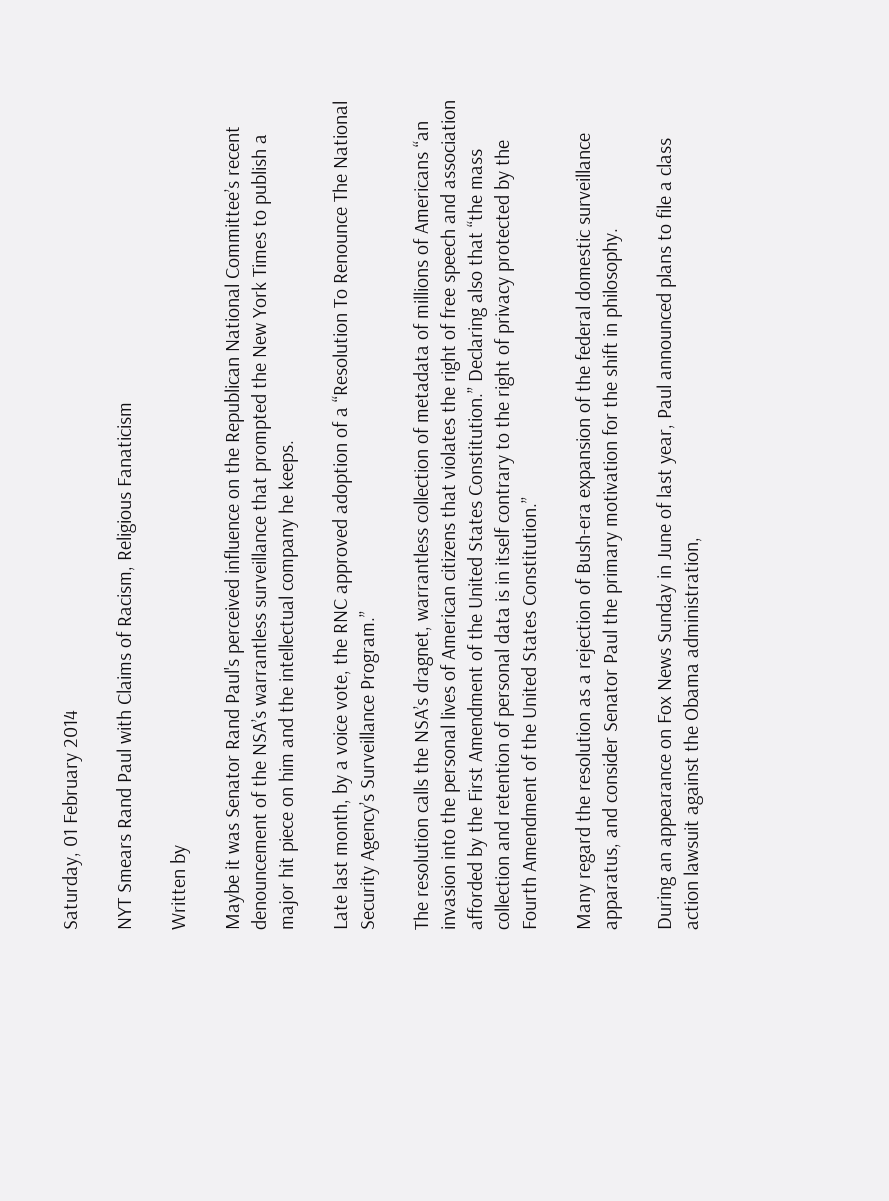Saturday, 01 February 2014

NYT Smears Rand Paul with Claims of Racism, Religious Fanaticism

Written by

Maybe it was Senator Rand Paul's perceived influence on the Republican National Committee’s recent denouncement of the NSA’s warrantless surveillance that prompted the New York Times to publish a major hit piece on him and the intellectual company he keeps.

Late last month, by a voice vote, the RNC approved adoption of a “Resolution To Renounce The National Security Agency’s Surveillance Program.”

The resolution calls the NSA’s dragnet, warrantless collection of metadata of millions of Americans “an invasion into the personal lives of American citizens that violates the right of free speech and association afforded by the First Amendment of the United States Constitution.” Declaring also that “the mass collection and retention of personal data is in itself contrary to the right of privacy protected by the Fourth Amendment of the United States Constitution.”

Many regard the resolution as a rejection of Bush-era expansion of the federal domestic surveillance apparatus, and consider Senator Paul the primary motivation for the shift in philosophy.

During an appearance on Fox News Sunday in June of last year, Paul announced plans to file a class action lawsuit against the Obama administration,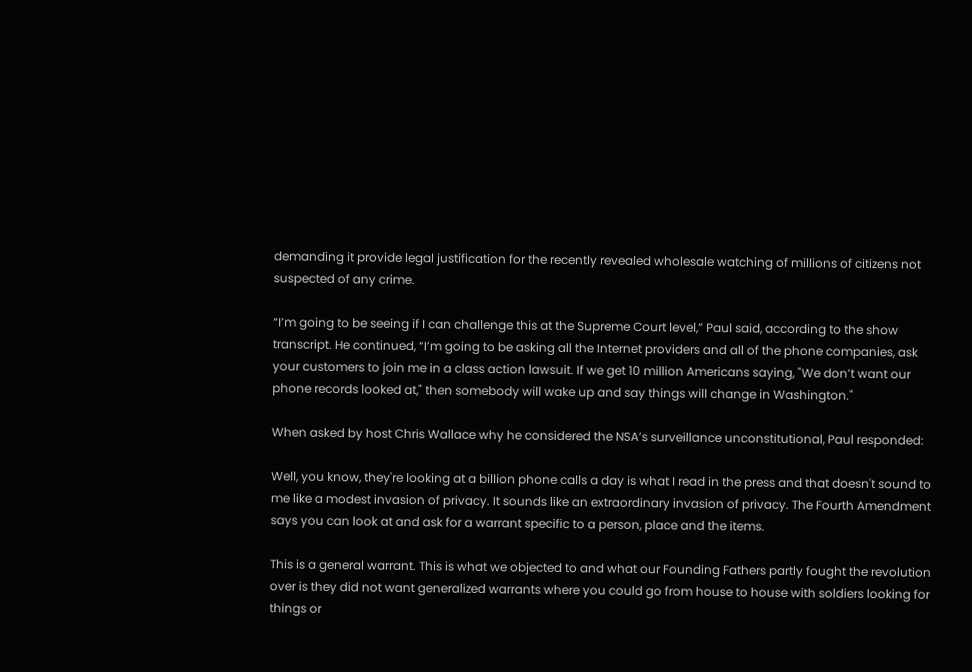demanding it provide legal justification for the recently revealed wholesale watching of millions of citizens not suspected of any crime.

“I’m going to be seeing if I can challenge this at the Supreme Court level,” Paul said, according to the show transcript. He continued, “I’m going to be asking all the Internet providers and all of the phone companies, ask your customers to join me in a class action lawsuit. If we get 10 million Americans saying, "We don’t want our phone records looked at," then somebody will wake up and say things will change in Washington."

When asked by host Chris Wallace why he considered the NSA’s surveillance unconstitutional, Paul responded:

Well, you know, they're looking at a billion phone calls a day is what I read in the press and that doesn't sound to me like a modest invasion of privacy. It sounds like an extraordinary invasion of privacy. The Fourth Amendment says you can look at and ask for a warrant specific to a person, place and the items.

This is a general warrant. This is what we objected to and what our Founding Fathers partly fought the revolution over is they did not want generalized warrants where you could go from house to house with soldiers looking for things or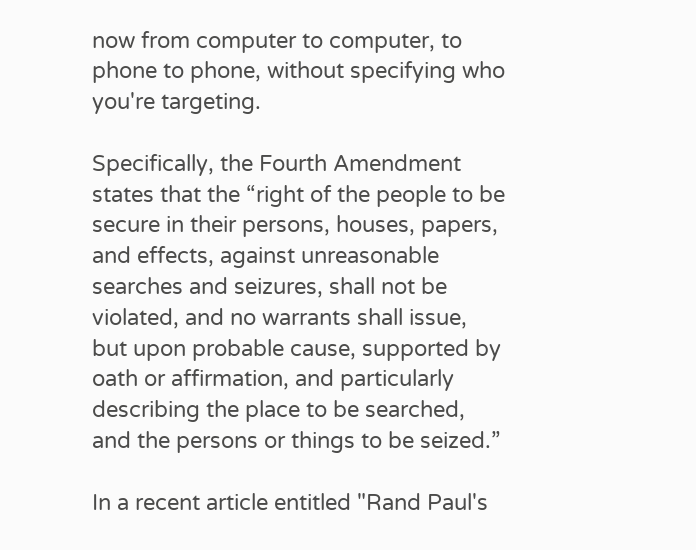now from computer to computer, to phone to phone, without specifying who you're targeting.

Specifically, the Fourth Amendment states that the “right of the people to be secure in their persons, houses, papers, and effects, against unreasonable searches and seizures, shall not be violated, and no warrants shall issue, but upon probable cause, supported by oath or affirmation, and particularly describing the place to be searched, and the persons or things to be seized.”

In a recent article entitled "Rand Paul's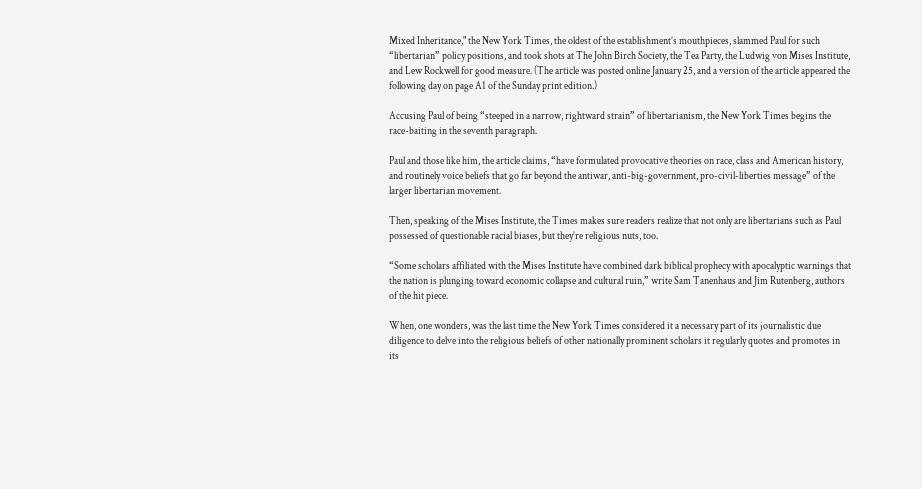Mixed Inheritance," the New York Times, the oldest of the establishment’s mouthpieces, slammed Paul for such “libertarian” policy positions, and took shots at The John Birch Society, the Tea Party, the Ludwig von Mises Institute, and Lew Rockwell for good measure. (The article was posted online January 25, and a version of the article appeared the following day on page A1 of the Sunday print edition.)

Accusing Paul of being “steeped in a narrow, rightward strain” of libertarianism, the New York Times begins the race-baiting in the seventh paragraph.

Paul and those like him, the article claims, “have formulated provocative theories on race, class and American history, and routinely voice beliefs that go far beyond the antiwar, anti-big-government, pro-civil-liberties message” of the larger libertarian movement.

Then, speaking of the Mises Institute, the Times makes sure readers realize that not only are libertarians such as Paul possessed of questionable racial biases, but they’re religious nuts, too.

“Some scholars affiliated with the Mises Institute have combined dark biblical prophecy with apocalyptic warnings that the nation is plunging toward economic collapse and cultural ruin,” write Sam Tanenhaus and Jim Rutenberg, authors of the hit piece.

When, one wonders, was the last time the New York Times considered it a necessary part of its journalistic due diligence to delve into the religious beliefs of other nationally prominent scholars it regularly quotes and promotes in its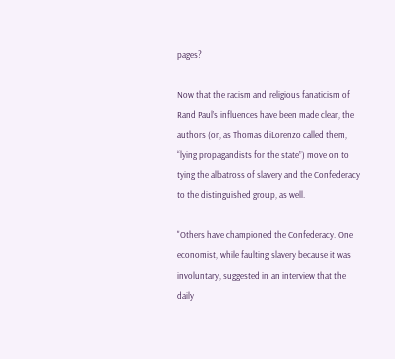pages?

Now that the racism and religious fanaticism of Rand Paul’s influences have been made clear, the authors (or, as Thomas diLorenzo called them, “lying propagandists for the state”) move on to tying the albatross of slavery and the Confederacy to the distinguished group, as well.

"Others have championed the Confederacy. One economist, while faulting slavery because it was involuntary, suggested in an interview that the daily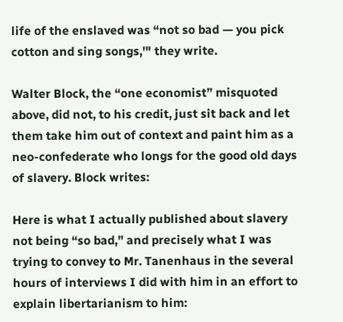life of the enslaved was “not so bad — you pick cotton and sing songs,'" they write.

Walter Block, the “one economist” misquoted above, did not, to his credit, just sit back and let them take him out of context and paint him as a neo-confederate who longs for the good old days of slavery. Block writes:

Here is what I actually published about slavery not being “so bad,” and precisely what I was trying to convey to Mr. Tanenhaus in the several hours of interviews I did with him in an effort to explain libertarianism to him: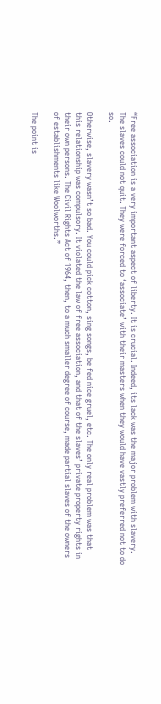“Free association is a very important aspect of liberty. It is crucial. Indeed, its lack was the major problem with slavery. The slaves could not quit. They were forced to ‘associate’ with their masters when they would have vastly preferred not to do so.

Otherwise, slavery wasn’t so bad. You could pick cotton, sing songs, be fed nice gruel, etc. The only real problem was that this relationship was compulsory. It violated the law of free association, and that of the slaves’ private property rights in their own persons. The Civil Rights Act of 1964, then, to a much smaller degree of course, made partial slaves of the owners of establishments like Woolworths.”

The point is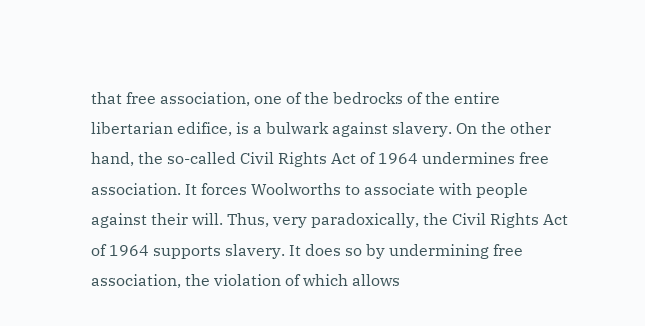that free association, one of the bedrocks of the entire libertarian edifice, is a bulwark against slavery. On the other hand, the so-called Civil Rights Act of 1964 undermines free association. It forces Woolworths to associate with people against their will. Thus, very paradoxically, the Civil Rights Act of 1964 supports slavery. It does so by undermining free association, the violation of which allows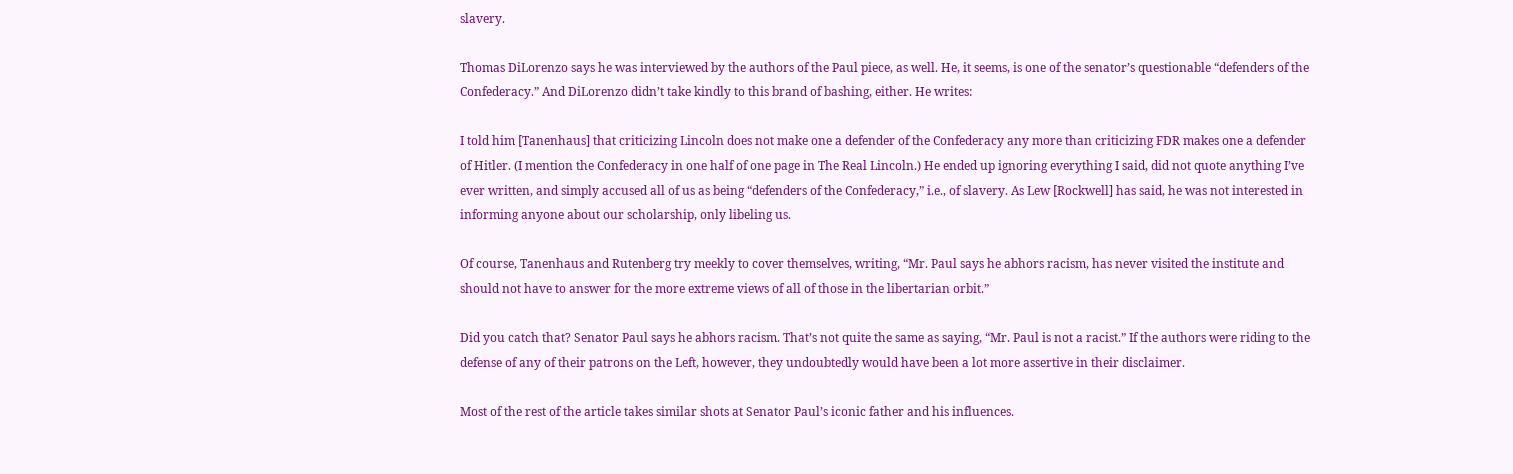slavery.

Thomas DiLorenzo says he was interviewed by the authors of the Paul piece, as well. He, it seems, is one of the senator’s questionable “defenders of the Confederacy.” And DiLorenzo didn’t take kindly to this brand of bashing, either. He writes:

I told him [Tanenhaus] that criticizing Lincoln does not make one a defender of the Confederacy any more than criticizing FDR makes one a defender of Hitler. (I mention the Confederacy in one half of one page in The Real Lincoln.) He ended up ignoring everything I said, did not quote anything I’ve ever written, and simply accused all of us as being “defenders of the Confederacy,” i.e., of slavery. As Lew [Rockwell] has said, he was not interested in informing anyone about our scholarship, only libeling us.

Of course, Tanenhaus and Rutenberg try meekly to cover themselves, writing, “Mr. Paul says he abhors racism, has never visited the institute and should not have to answer for the more extreme views of all of those in the libertarian orbit.”

Did you catch that? Senator Paul says he abhors racism. That’s not quite the same as saying, “Mr. Paul is not a racist.” If the authors were riding to the defense of any of their patrons on the Left, however, they undoubtedly would have been a lot more assertive in their disclaimer.

Most of the rest of the article takes similar shots at Senator Paul’s iconic father and his influences.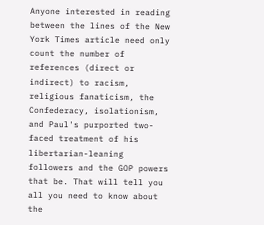Anyone interested in reading between the lines of the New York Times article need only count the number of references (direct or indirect) to racism, religious fanaticism, the Confederacy, isolationism, and Paul's purported two-faced treatment of his libertarian-leaning followers and the GOP powers that be. That will tell you all you need to know about the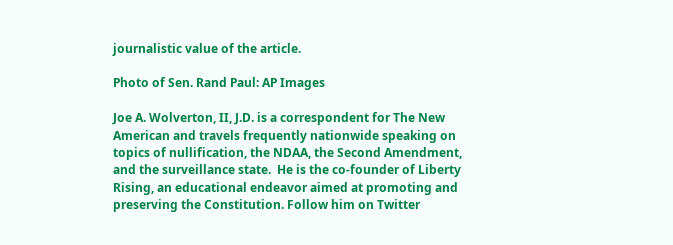journalistic value of the article.

Photo of Sen. Rand Paul: AP Images

Joe A. Wolverton, II, J.D. is a correspondent for The New American and travels frequently nationwide speaking on topics of nullification, the NDAA, the Second Amendment, and the surveillance state.  He is the co-founder of Liberty Rising, an educational endeavor aimed at promoting and preserving the Constitution. Follow him on Twitter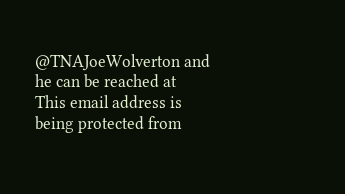@TNAJoeWolverton and he can be reached at This email address is being protected from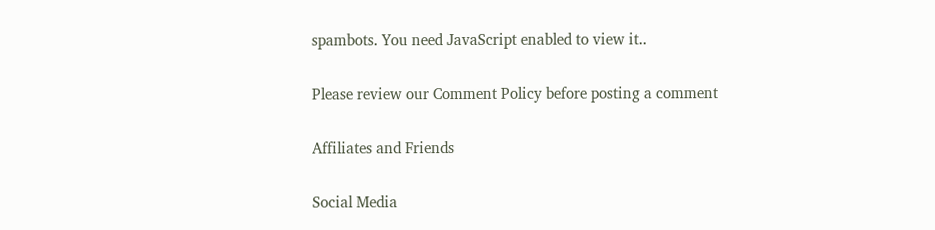spambots. You need JavaScript enabled to view it..

Please review our Comment Policy before posting a comment

Affiliates and Friends

Social Media